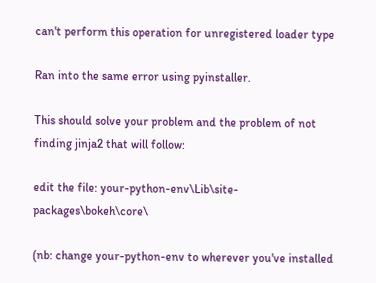can't perform this operation for unregistered loader type

Ran into the same error using pyinstaller.

This should solve your problem and the problem of not finding jinja2 that will follow:

edit the file: your-python-env\Lib\site-packages\bokeh\core\

(nb: change your-python-env to wherever you've installed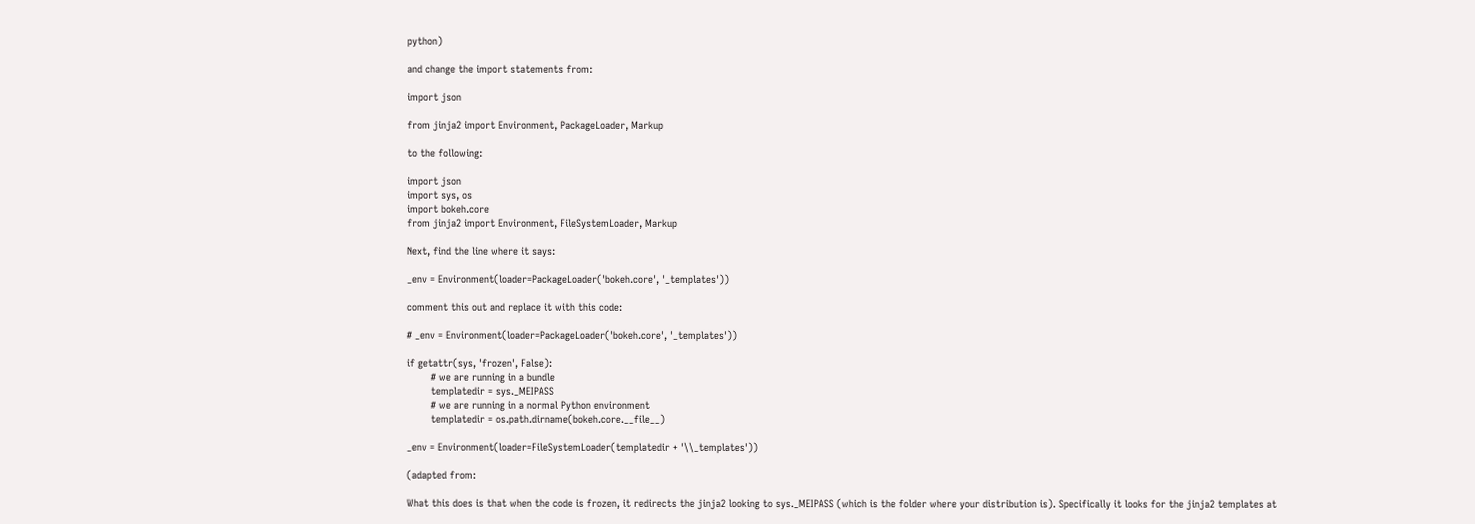python)

and change the import statements from:

import json

from jinja2 import Environment, PackageLoader, Markup

to the following:

import json
import sys, os
import bokeh.core
from jinja2 import Environment, FileSystemLoader, Markup

Next, find the line where it says:

_env = Environment(loader=PackageLoader('bokeh.core', '_templates'))

comment this out and replace it with this code:

# _env = Environment(loader=PackageLoader('bokeh.core', '_templates'))

if getattr(sys, 'frozen', False):
        # we are running in a bundle
        templatedir = sys._MEIPASS
        # we are running in a normal Python environment
        templatedir = os.path.dirname(bokeh.core.__file__)

_env = Environment(loader=FileSystemLoader(templatedir + '\\_templates'))

(adapted from:

What this does is that when the code is frozen, it redirects the jinja2 looking to sys._MEIPASS (which is the folder where your distribution is). Specifically it looks for the jinja2 templates at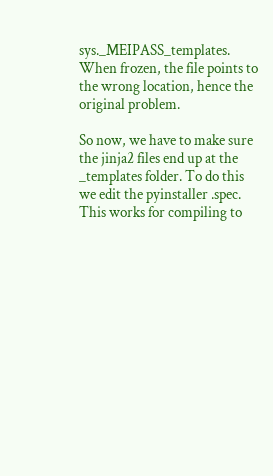sys._MEIPASS_templates. When frozen, the file points to the wrong location, hence the original problem.

So now, we have to make sure the jinja2 files end up at the _templates folder. To do this we edit the pyinstaller .spec. This works for compiling to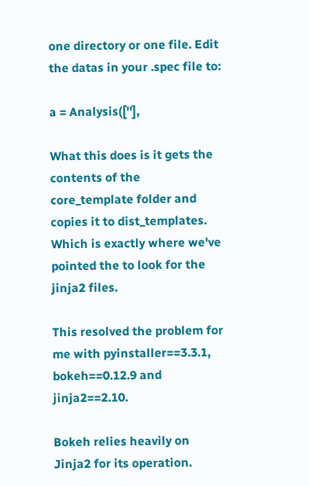one directory or one file. Edit the datas in your .spec file to:

a = Analysis([''],

What this does is it gets the contents of the core_template folder and copies it to dist_templates. Which is exactly where we've pointed the to look for the jinja2 files.

This resolved the problem for me with pyinstaller==3.3.1, bokeh==0.12.9 and jinja2==2.10.

Bokeh relies heavily on Jinja2 for its operation.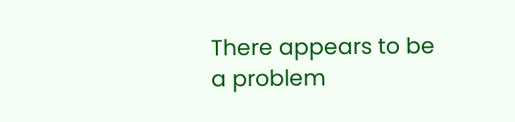There appears to be a problem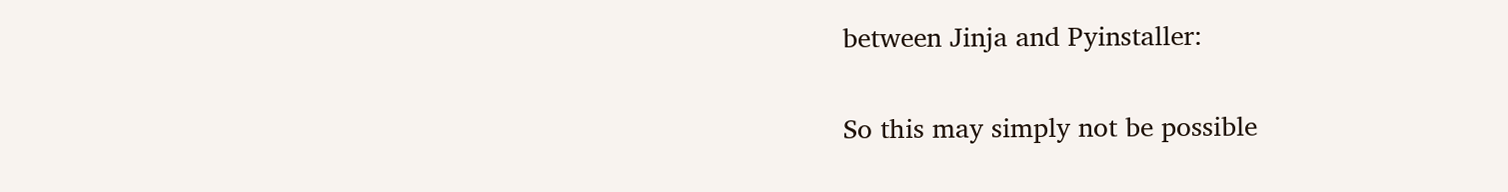between Jinja and Pyinstaller:

So this may simply not be possible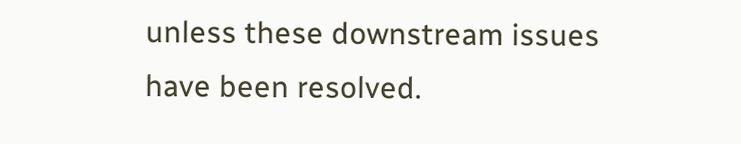unless these downstream issues have been resolved.